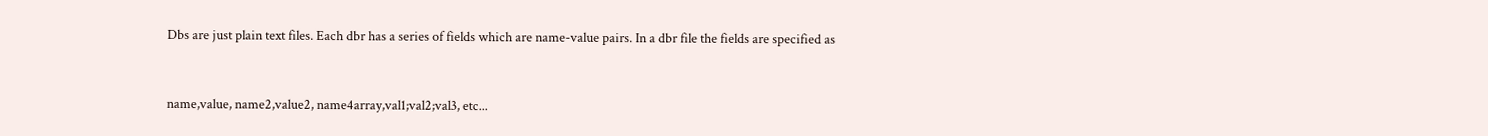Dbs are just plain text files. Each dbr has a series of fields which are name-value pairs. In a dbr file the fields are specified as


name,value, name2,value2, name4array,val1;val2;val3, etc...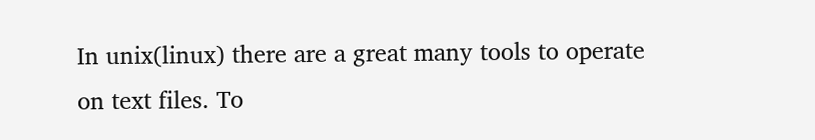In unix(linux) there are a great many tools to operate on text files. To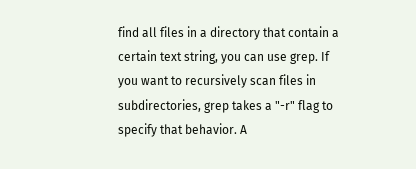find all files in a directory that contain a certain text string, you can use grep. If you want to recursively scan files in subdirectories, grep takes a "-r" flag to specify that behavior. A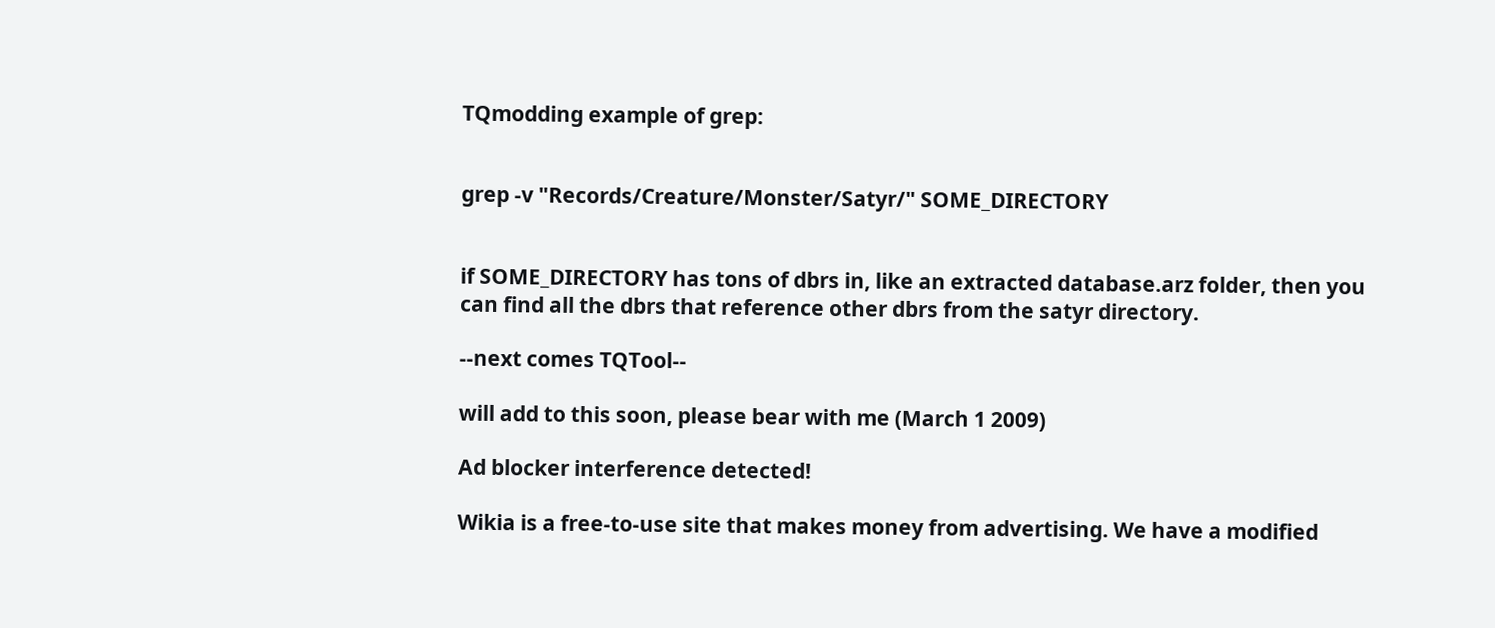TQmodding example of grep:


grep -v "Records/Creature/Monster/Satyr/" SOME_DIRECTORY


if SOME_DIRECTORY has tons of dbrs in, like an extracted database.arz folder, then you can find all the dbrs that reference other dbrs from the satyr directory.

--next comes TQTool--

will add to this soon, please bear with me (March 1 2009)

Ad blocker interference detected!

Wikia is a free-to-use site that makes money from advertising. We have a modified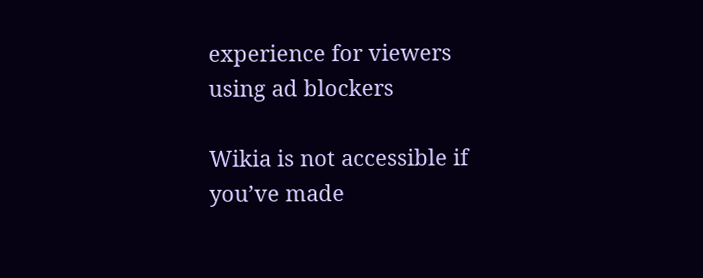experience for viewers using ad blockers

Wikia is not accessible if you’ve made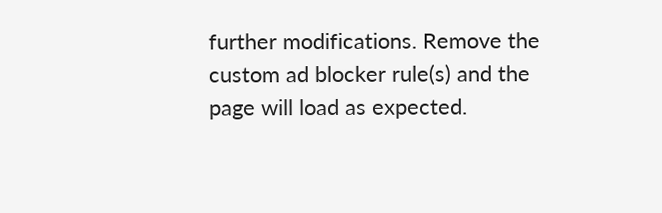further modifications. Remove the custom ad blocker rule(s) and the page will load as expected.